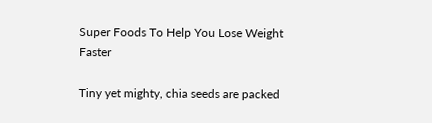Super Foods To Help You Lose Weight Faster

Tiny yet mighty, chia seeds are packed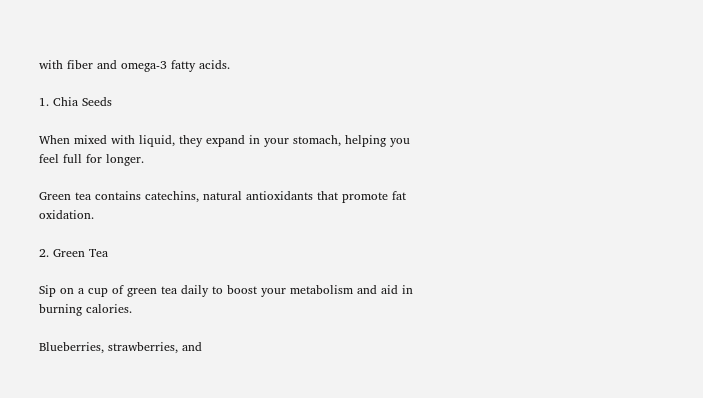with fiber and omega-3 fatty acids.

1. Chia Seeds

When mixed with liquid, they expand in your stomach, helping you feel full for longer.

Green tea contains catechins, natural antioxidants that promote fat oxidation.

2. Green Tea

Sip on a cup of green tea daily to boost your metabolism and aid in burning calories.

Blueberries, strawberries, and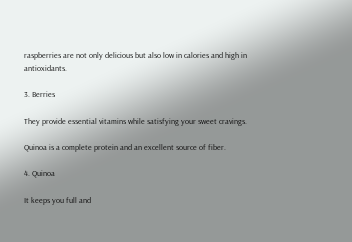raspberries are not only delicious but also low in calories and high in antioxidants.

3. Berries

They provide essential vitamins while satisfying your sweet cravings.

Quinoa is a complete protein and an excellent source of fiber.

4. Quinoa

It keeps you full and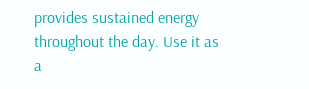provides sustained energy throughout the day. Use it as a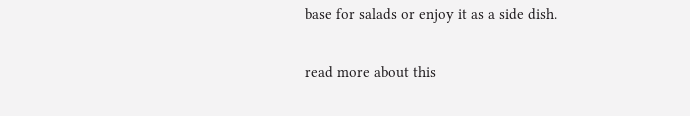base for salads or enjoy it as a side dish.

read more about this